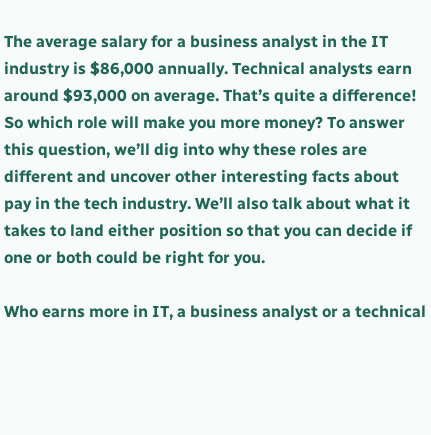The average salary for a business analyst in the IT industry is $86,000 annually. Technical analysts earn around $93,000 on average. That’s quite a difference! So which role will make you more money? To answer this question, we’ll dig into why these roles are different and uncover other interesting facts about pay in the tech industry. We’ll also talk about what it takes to land either position so that you can decide if one or both could be right for you.

Who earns more in IT, a business analyst or a technical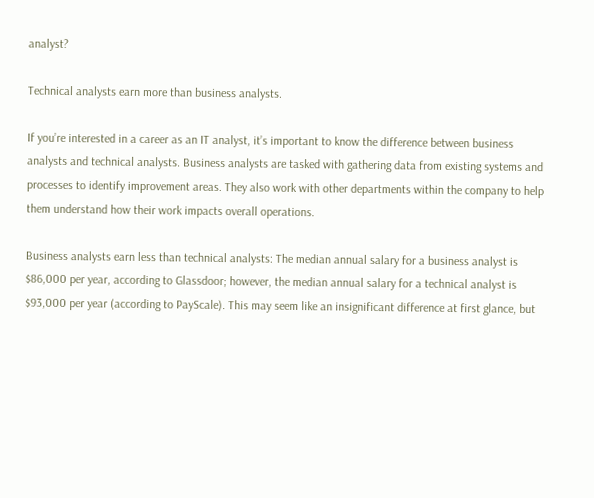analyst?

Technical analysts earn more than business analysts.

If you’re interested in a career as an IT analyst, it’s important to know the difference between business analysts and technical analysts. Business analysts are tasked with gathering data from existing systems and processes to identify improvement areas. They also work with other departments within the company to help them understand how their work impacts overall operations.

Business analysts earn less than technical analysts: The median annual salary for a business analyst is $86,000 per year, according to Glassdoor; however, the median annual salary for a technical analyst is $93,000 per year (according to PayScale). This may seem like an insignificant difference at first glance, but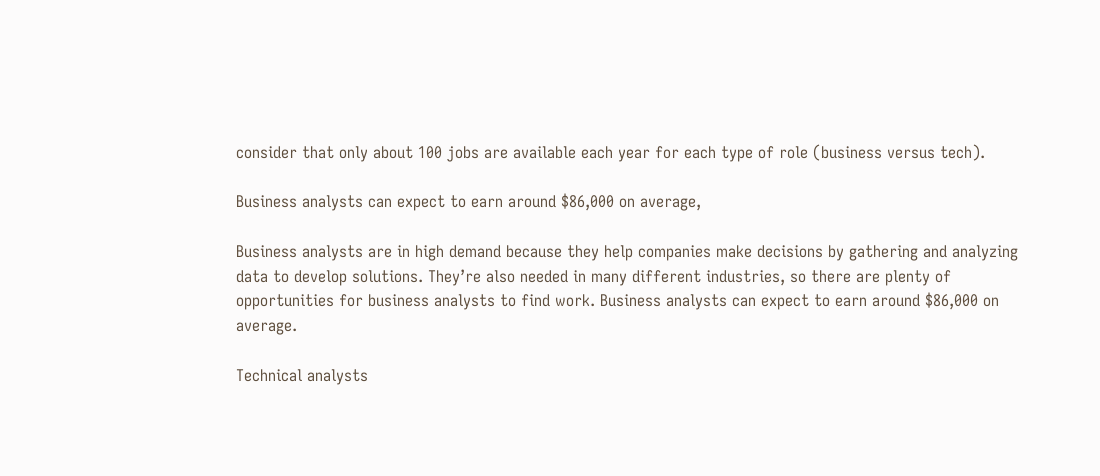consider that only about 100 jobs are available each year for each type of role (business versus tech).

Business analysts can expect to earn around $86,000 on average,

Business analysts are in high demand because they help companies make decisions by gathering and analyzing data to develop solutions. They’re also needed in many different industries, so there are plenty of opportunities for business analysts to find work. Business analysts can expect to earn around $86,000 on average.

Technical analysts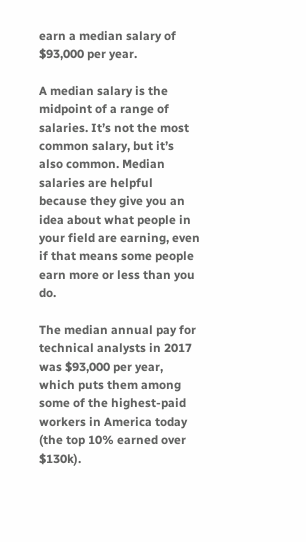earn a median salary of $93,000 per year.

A median salary is the midpoint of a range of salaries. It’s not the most common salary, but it’s also common. Median salaries are helpful because they give you an idea about what people in your field are earning, even if that means some people earn more or less than you do.

The median annual pay for technical analysts in 2017 was $93,000 per year, which puts them among some of the highest-paid workers in America today (the top 10% earned over $130k).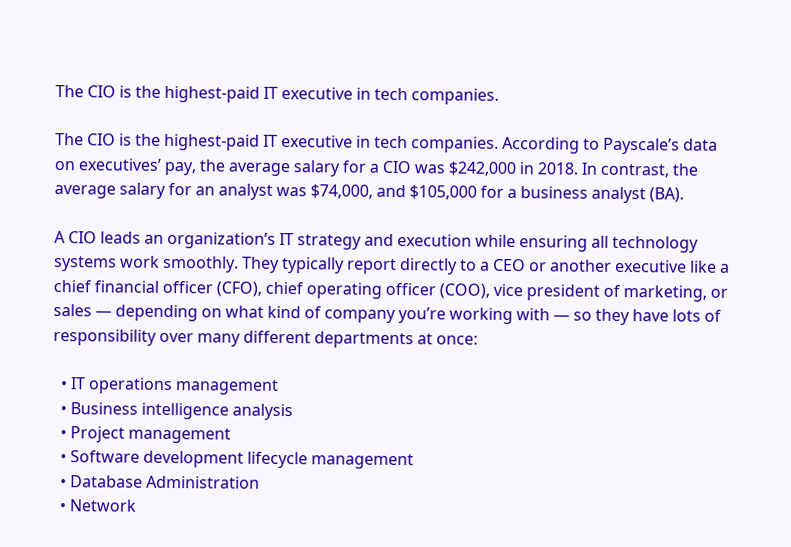The CIO is the highest-paid IT executive in tech companies.

The CIO is the highest-paid IT executive in tech companies. According to Payscale’s data on executives’ pay, the average salary for a CIO was $242,000 in 2018. In contrast, the average salary for an analyst was $74,000, and $105,000 for a business analyst (BA).

A CIO leads an organization’s IT strategy and execution while ensuring all technology systems work smoothly. They typically report directly to a CEO or another executive like a chief financial officer (CFO), chief operating officer (COO), vice president of marketing, or sales — depending on what kind of company you’re working with — so they have lots of responsibility over many different departments at once:

  • IT operations management
  • Business intelligence analysis
  • Project management
  • Software development lifecycle management
  • Database Administration
  • Network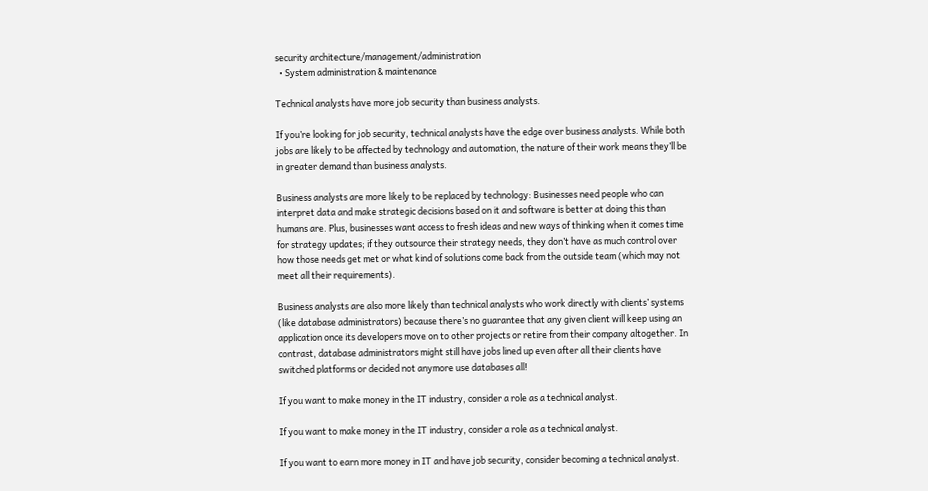security architecture/management/administration
  • System administration & maintenance

Technical analysts have more job security than business analysts.

If you’re looking for job security, technical analysts have the edge over business analysts. While both jobs are likely to be affected by technology and automation, the nature of their work means they’ll be in greater demand than business analysts.

Business analysts are more likely to be replaced by technology: Businesses need people who can interpret data and make strategic decisions based on it and software is better at doing this than humans are. Plus, businesses want access to fresh ideas and new ways of thinking when it comes time for strategy updates; if they outsource their strategy needs, they don’t have as much control over how those needs get met or what kind of solutions come back from the outside team (which may not meet all their requirements).

Business analysts are also more likely than technical analysts who work directly with clients’ systems (like database administrators) because there’s no guarantee that any given client will keep using an application once its developers move on to other projects or retire from their company altogether. In contrast, database administrators might still have jobs lined up even after all their clients have switched platforms or decided not anymore use databases all!

If you want to make money in the IT industry, consider a role as a technical analyst.

If you want to make money in the IT industry, consider a role as a technical analyst.

If you want to earn more money in IT and have job security, consider becoming a technical analyst.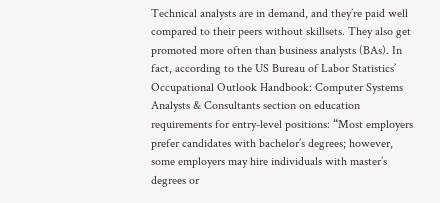Technical analysts are in demand, and they’re paid well compared to their peers without skillsets. They also get promoted more often than business analysts (BAs). In fact, according to the US Bureau of Labor Statistics’ Occupational Outlook Handbook: Computer Systems Analysts & Consultants section on education requirements for entry-level positions: “Most employers prefer candidates with bachelor’s degrees; however, some employers may hire individuals with master’s degrees or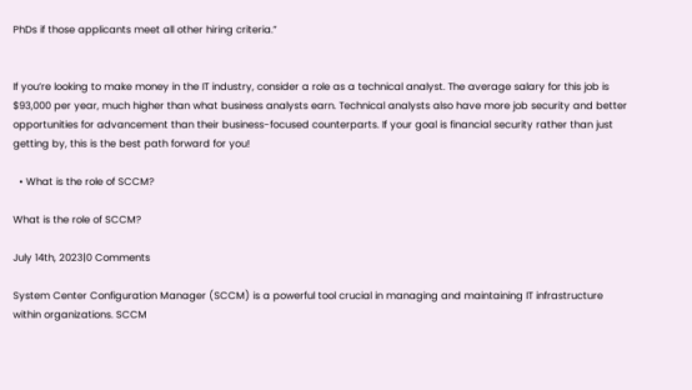PhDs if those applicants meet all other hiring criteria.”


If you’re looking to make money in the IT industry, consider a role as a technical analyst. The average salary for this job is $93,000 per year, much higher than what business analysts earn. Technical analysts also have more job security and better opportunities for advancement than their business-focused counterparts. If your goal is financial security rather than just getting by, this is the best path forward for you!

  • What is the role of SCCM?

What is the role of SCCM?

July 14th, 2023|0 Comments

System Center Configuration Manager (SCCM) is a powerful tool crucial in managing and maintaining IT infrastructure within organizations. SCCM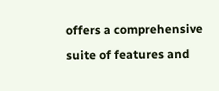offers a comprehensive suite of features and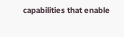capabilities that enable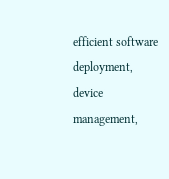efficient software deployment, device management,